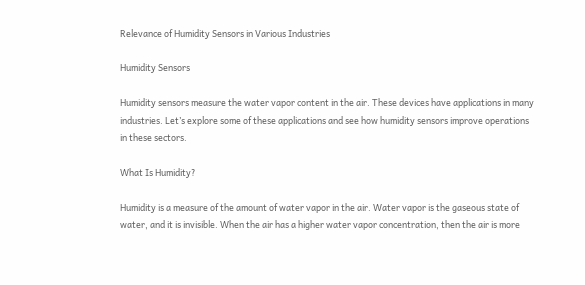Relevance of Humidity Sensors in Various Industries

Humidity Sensors

Humidity sensors measure the water vapor content in the air. These devices have applications in many industries. Let’s explore some of these applications and see how humidity sensors improve operations in these sectors.

What Is Humidity?

Humidity is a measure of the amount of water vapor in the air. Water vapor is the gaseous state of water, and it is invisible. When the air has a higher water vapor concentration, then the air is more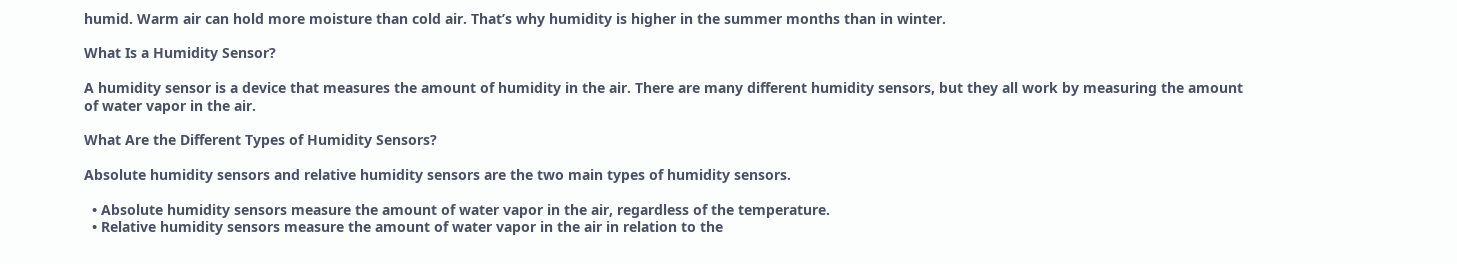humid. Warm air can hold more moisture than cold air. That’s why humidity is higher in the summer months than in winter.

What Is a Humidity Sensor?

A humidity sensor is a device that measures the amount of humidity in the air. There are many different humidity sensors, but they all work by measuring the amount of water vapor in the air.

What Are the Different Types of Humidity Sensors?

Absolute humidity sensors and relative humidity sensors are the two main types of humidity sensors.

  • Absolute humidity sensors measure the amount of water vapor in the air, regardless of the temperature.
  • Relative humidity sensors measure the amount of water vapor in the air in relation to the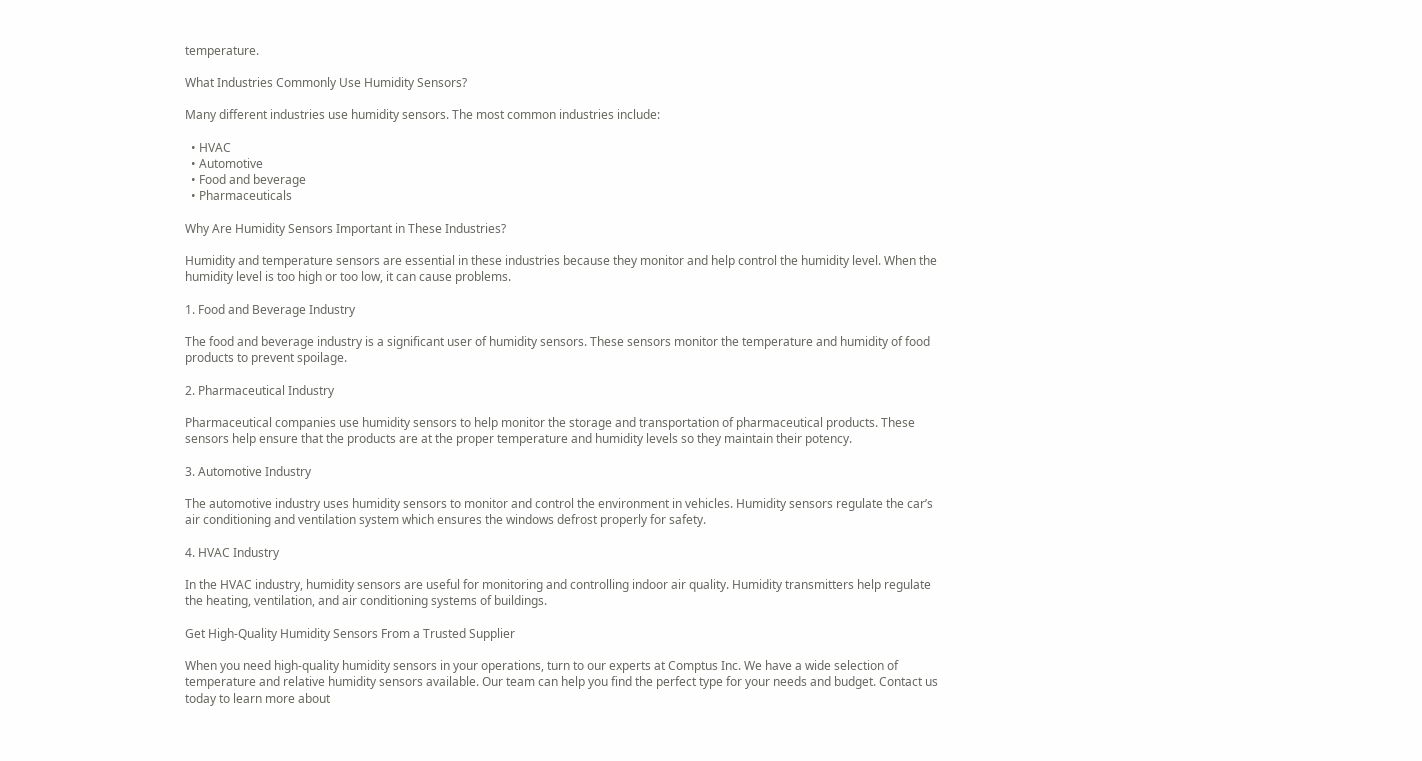temperature.

What Industries Commonly Use Humidity Sensors?

Many different industries use humidity sensors. The most common industries include:

  • HVAC
  • Automotive
  • Food and beverage
  • Pharmaceuticals

Why Are Humidity Sensors Important in These Industries?

Humidity and temperature sensors are essential in these industries because they monitor and help control the humidity level. When the humidity level is too high or too low, it can cause problems.

1. Food and Beverage Industry

The food and beverage industry is a significant user of humidity sensors. These sensors monitor the temperature and humidity of food products to prevent spoilage.

2. Pharmaceutical Industry

Pharmaceutical companies use humidity sensors to help monitor the storage and transportation of pharmaceutical products. These sensors help ensure that the products are at the proper temperature and humidity levels so they maintain their potency.

3. Automotive Industry

The automotive industry uses humidity sensors to monitor and control the environment in vehicles. Humidity sensors regulate the car’s air conditioning and ventilation system which ensures the windows defrost properly for safety.

4. HVAC Industry

In the HVAC industry, humidity sensors are useful for monitoring and controlling indoor air quality. Humidity transmitters help regulate the heating, ventilation, and air conditioning systems of buildings.

Get High-Quality Humidity Sensors From a Trusted Supplier

When you need high-quality humidity sensors in your operations, turn to our experts at Comptus Inc. We have a wide selection of temperature and relative humidity sensors available. Our team can help you find the perfect type for your needs and budget. Contact us today to learn more about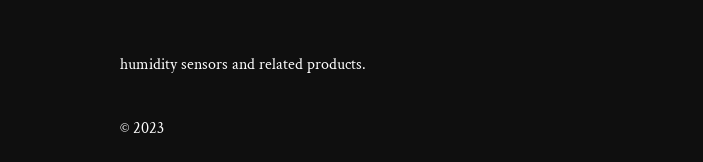humidity sensors and related products.

© 2023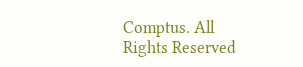Comptus. All Rights Reserved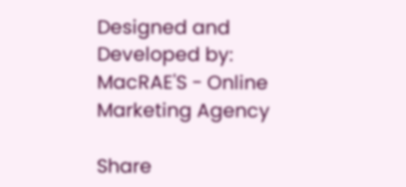Designed and Developed by: MacRAE'S - Online Marketing Agency

Share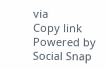via
Copy link
Powered by Social Snap